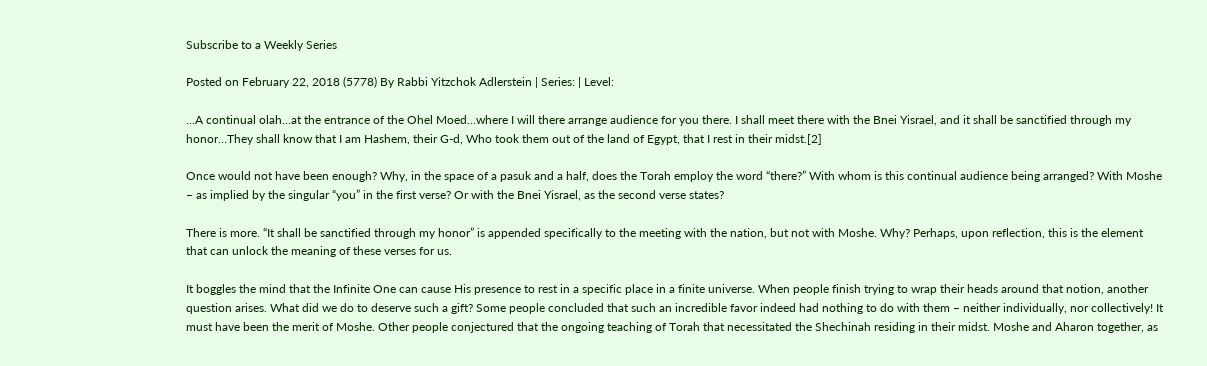Subscribe to a Weekly Series

Posted on February 22, 2018 (5778) By Rabbi Yitzchok Adlerstein | Series: | Level:

…A continual olah…at the entrance of the Ohel Moed…where I will there arrange audience for you there. I shall meet there with the Bnei Yisrael, and it shall be sanctified through my honor…They shall know that I am Hashem, their G-d, Who took them out of the land of Egypt, that I rest in their midst.[2]

Once would not have been enough? Why, in the space of a pasuk and a half, does the Torah employ the word “there?” With whom is this continual audience being arranged? With Moshe – as implied by the singular “you” in the first verse? Or with the Bnei Yisrael, as the second verse states?

There is more. “It shall be sanctified through my honor” is appended specifically to the meeting with the nation, but not with Moshe. Why? Perhaps, upon reflection, this is the element that can unlock the meaning of these verses for us.

It boggles the mind that the Infinite One can cause His presence to rest in a specific place in a finite universe. When people finish trying to wrap their heads around that notion, another question arises. What did we do to deserve such a gift? Some people concluded that such an incredible favor indeed had nothing to do with them – neither individually, nor collectively! It must have been the merit of Moshe. Other people conjectured that the ongoing teaching of Torah that necessitated the Shechinah residing in their midst. Moshe and Aharon together, as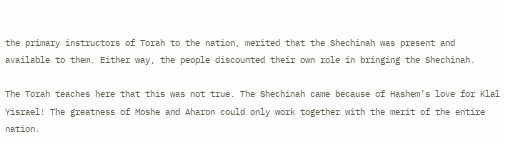the primary instructors of Torah to the nation, merited that the Shechinah was present and available to them. Either way, the people discounted their own role in bringing the Shechinah.

The Torah teaches here that this was not true. The Shechinah came because of Hashem’s love for Klal Yisrael! The greatness of Moshe and Aharon could only work together with the merit of the entire nation.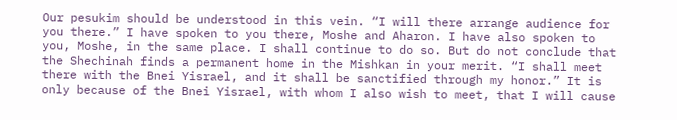Our pesukim should be understood in this vein. “I will there arrange audience for you there.” I have spoken to you there, Moshe and Aharon. I have also spoken to you, Moshe, in the same place. I shall continue to do so. But do not conclude that the Shechinah finds a permanent home in the Mishkan in your merit. “I shall meet there with the Bnei Yisrael, and it shall be sanctified through my honor.” It is only because of the Bnei Yisrael, with whom I also wish to meet, that I will cause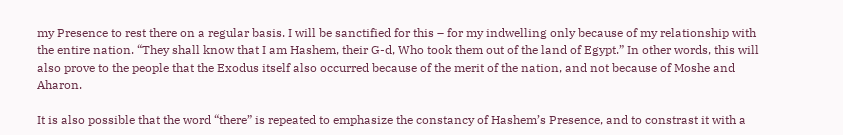my Presence to rest there on a regular basis. I will be sanctified for this – for my indwelling only because of my relationship with the entire nation. “They shall know that I am Hashem, their G-d, Who took them out of the land of Egypt.” In other words, this will also prove to the people that the Exodus itself also occurred because of the merit of the nation, and not because of Moshe and Aharon.

It is also possible that the word “there” is repeated to emphasize the constancy of Hashem’s Presence, and to constrast it with a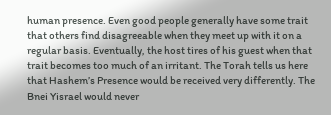human presence. Even good people generally have some trait that others find disagreeable when they meet up with it on a regular basis. Eventually, the host tires of his guest when that trait becomes too much of an irritant. The Torah tells us here that Hashem’s Presence would be received very differently. The Bnei Yisrael would never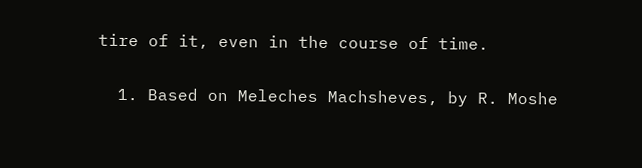tire of it, even in the course of time.

  1. Based on Meleches Machsheves, by R. Moshe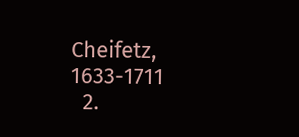Cheifetz, 1633-1711
  2.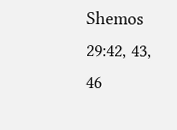Shemos 29:42, 43, 46